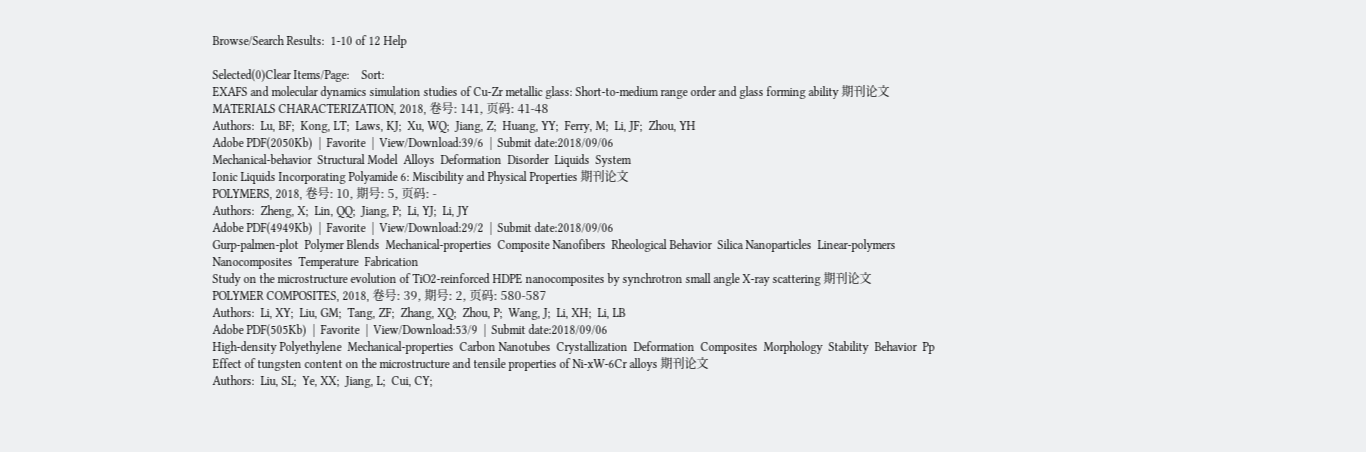Browse/Search Results:  1-10 of 12 Help

Selected(0)Clear Items/Page:    Sort:
EXAFS and molecular dynamics simulation studies of Cu-Zr metallic glass: Short-to-medium range order and glass forming ability 期刊论文
MATERIALS CHARACTERIZATION, 2018, 卷号: 141, 页码: 41-48
Authors:  Lu, BF;  Kong, LT;  Laws, KJ;  Xu, WQ;  Jiang, Z;  Huang, YY;  Ferry, M;  Li, JF;  Zhou, YH
Adobe PDF(2050Kb)  |  Favorite  |  View/Download:39/6  |  Submit date:2018/09/06
Mechanical-behavior  Structural Model  Alloys  Deformation  Disorder  Liquids  System
Ionic Liquids Incorporating Polyamide 6: Miscibility and Physical Properties 期刊论文
POLYMERS, 2018, 卷号: 10, 期号: 5, 页码: -
Authors:  Zheng, X;  Lin, QQ;  Jiang, P;  Li, YJ;  Li, JY
Adobe PDF(4949Kb)  |  Favorite  |  View/Download:29/2  |  Submit date:2018/09/06
Gurp-palmen-plot  Polymer Blends  Mechanical-properties  Composite Nanofibers  Rheological Behavior  Silica Nanoparticles  Linear-polymers  Nanocomposites  Temperature  Fabrication
Study on the microstructure evolution of TiO2-reinforced HDPE nanocomposites by synchrotron small angle X-ray scattering 期刊论文
POLYMER COMPOSITES, 2018, 卷号: 39, 期号: 2, 页码: 580-587
Authors:  Li, XY;  Liu, GM;  Tang, ZF;  Zhang, XQ;  Zhou, P;  Wang, J;  Li, XH;  Li, LB
Adobe PDF(505Kb)  |  Favorite  |  View/Download:53/9  |  Submit date:2018/09/06
High-density Polyethylene  Mechanical-properties  Carbon Nanotubes  Crystallization  Deformation  Composites  Morphology  Stability  Behavior  Pp
Effect of tungsten content on the microstructure and tensile properties of Ni-xW-6Cr alloys 期刊论文
Authors:  Liu, SL;  Ye, XX;  Jiang, L;  Cui, CY;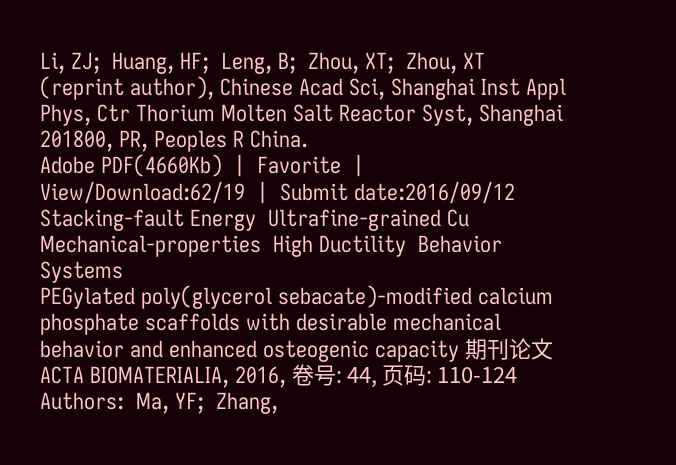Li, ZJ;  Huang, HF;  Leng, B;  Zhou, XT;  Zhou, XT (reprint author), Chinese Acad Sci, Shanghai Inst Appl Phys, Ctr Thorium Molten Salt Reactor Syst, Shanghai 201800, PR, Peoples R China.
Adobe PDF(4660Kb)  |  Favorite  |  View/Download:62/19  |  Submit date:2016/09/12
Stacking-fault Energy  Ultrafine-grained Cu  Mechanical-properties  High Ductility  Behavior  Systems
PEGylated poly(glycerol sebacate)-modified calcium phosphate scaffolds with desirable mechanical behavior and enhanced osteogenic capacity 期刊论文
ACTA BIOMATERIALIA, 2016, 卷号: 44, 页码: 110-124
Authors:  Ma, YF;  Zhang,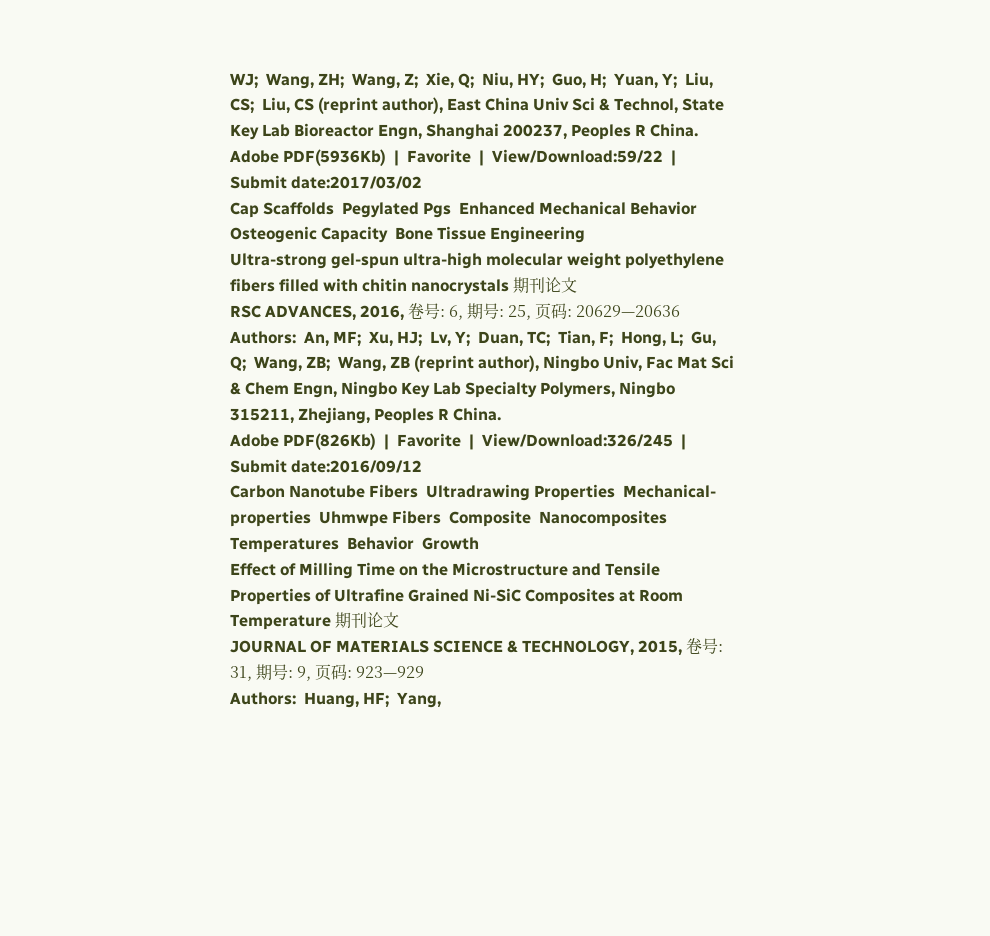WJ;  Wang, ZH;  Wang, Z;  Xie, Q;  Niu, HY;  Guo, H;  Yuan, Y;  Liu, CS;  Liu, CS (reprint author), East China Univ Sci & Technol, State Key Lab Bioreactor Engn, Shanghai 200237, Peoples R China.
Adobe PDF(5936Kb)  |  Favorite  |  View/Download:59/22  |  Submit date:2017/03/02
Cap Scaffolds  Pegylated Pgs  Enhanced Mechanical Behavior  Osteogenic Capacity  Bone Tissue Engineering
Ultra-strong gel-spun ultra-high molecular weight polyethylene fibers filled with chitin nanocrystals 期刊论文
RSC ADVANCES, 2016, 卷号: 6, 期号: 25, 页码: 20629—20636
Authors:  An, MF;  Xu, HJ;  Lv, Y;  Duan, TC;  Tian, F;  Hong, L;  Gu, Q;  Wang, ZB;  Wang, ZB (reprint author), Ningbo Univ, Fac Mat Sci & Chem Engn, Ningbo Key Lab Specialty Polymers, Ningbo 315211, Zhejiang, Peoples R China.
Adobe PDF(826Kb)  |  Favorite  |  View/Download:326/245  |  Submit date:2016/09/12
Carbon Nanotube Fibers  Ultradrawing Properties  Mechanical-properties  Uhmwpe Fibers  Composite  Nanocomposites  Temperatures  Behavior  Growth
Effect of Milling Time on the Microstructure and Tensile Properties of Ultrafine Grained Ni-SiC Composites at Room Temperature 期刊论文
JOURNAL OF MATERIALS SCIENCE & TECHNOLOGY, 2015, 卷号: 31, 期号: 9, 页码: 923—929
Authors:  Huang, HF;  Yang,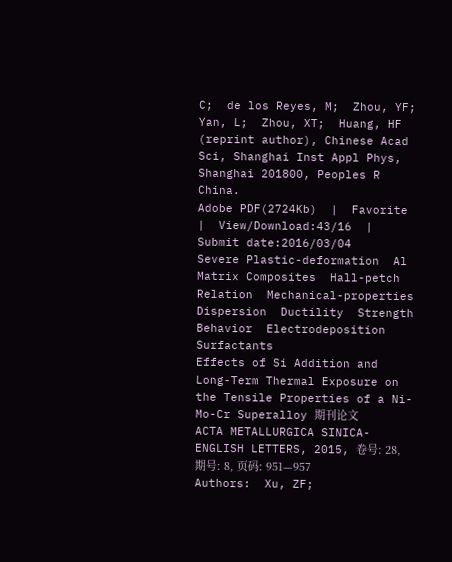C;  de los Reyes, M;  Zhou, YF;  Yan, L;  Zhou, XT;  Huang, HF (reprint author), Chinese Acad Sci, Shanghai Inst Appl Phys, Shanghai 201800, Peoples R China.
Adobe PDF(2724Kb)  |  Favorite  |  View/Download:43/16  |  Submit date:2016/03/04
Severe Plastic-deformation  Al Matrix Composites  Hall-petch Relation  Mechanical-properties  Dispersion  Ductility  Strength  Behavior  Electrodeposition  Surfactants
Effects of Si Addition and Long-Term Thermal Exposure on the Tensile Properties of a Ni-Mo-Cr Superalloy 期刊论文
ACTA METALLURGICA SINICA-ENGLISH LETTERS, 2015, 卷号: 28, 期号: 8, 页码: 951—957
Authors:  Xu, ZF;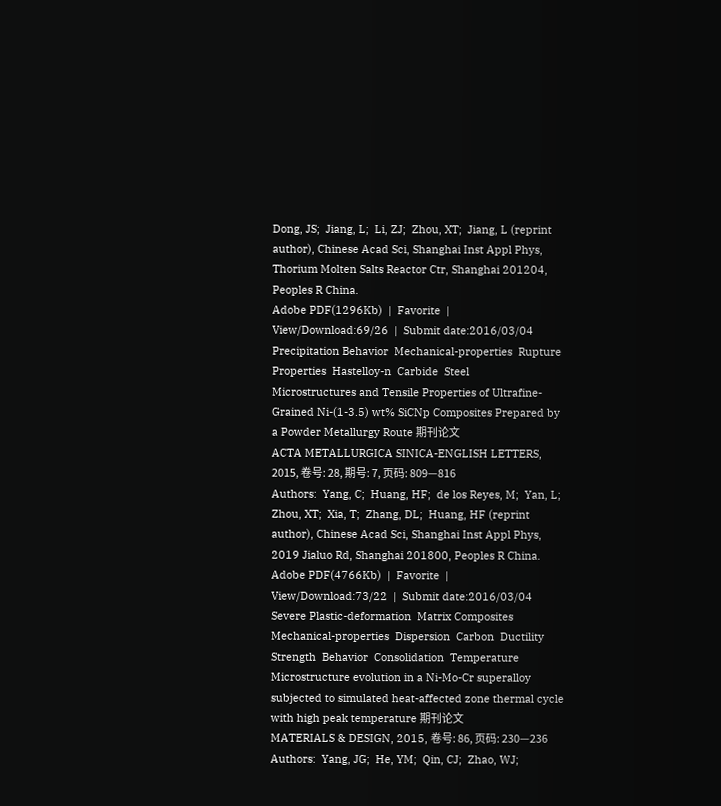Dong, JS;  Jiang, L;  Li, ZJ;  Zhou, XT;  Jiang, L (reprint author), Chinese Acad Sci, Shanghai Inst Appl Phys, Thorium Molten Salts Reactor Ctr, Shanghai 201204, Peoples R China.
Adobe PDF(1296Kb)  |  Favorite  |  View/Download:69/26  |  Submit date:2016/03/04
Precipitation Behavior  Mechanical-properties  Rupture Properties  Hastelloy-n  Carbide  Steel
Microstructures and Tensile Properties of Ultrafine-Grained Ni-(1-3.5) wt% SiCNp Composites Prepared by a Powder Metallurgy Route 期刊论文
ACTA METALLURGICA SINICA-ENGLISH LETTERS, 2015, 卷号: 28, 期号: 7, 页码: 809—816
Authors:  Yang, C;  Huang, HF;  de los Reyes, M;  Yan, L;  Zhou, XT;  Xia, T;  Zhang, DL;  Huang, HF (reprint author), Chinese Acad Sci, Shanghai Inst Appl Phys, 2019 Jialuo Rd, Shanghai 201800, Peoples R China.
Adobe PDF(4766Kb)  |  Favorite  |  View/Download:73/22  |  Submit date:2016/03/04
Severe Plastic-deformation  Matrix Composites  Mechanical-properties  Dispersion  Carbon  Ductility  Strength  Behavior  Consolidation  Temperature
Microstructure evolution in a Ni-Mo-Cr superalloy subjected to simulated heat-affected zone thermal cycle with high peak temperature 期刊论文
MATERIALS & DESIGN, 2015, 卷号: 86, 页码: 230—236
Authors:  Yang, JG;  He, YM;  Qin, CJ;  Zhao, WJ;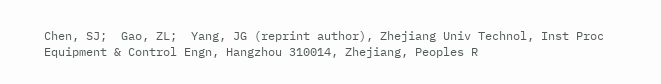Chen, SJ;  Gao, ZL;  Yang, JG (reprint author), Zhejiang Univ Technol, Inst Proc Equipment & Control Engn, Hangzhou 310014, Zhejiang, Peoples R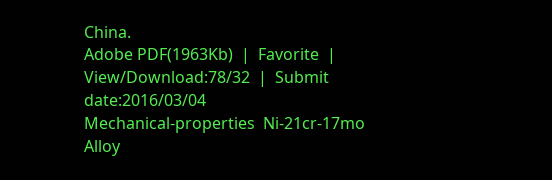China.
Adobe PDF(1963Kb)  |  Favorite  |  View/Download:78/32  |  Submit date:2016/03/04
Mechanical-properties  Ni-21cr-17mo Alloy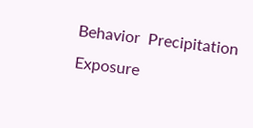Behavior  Precipitation  Exposure